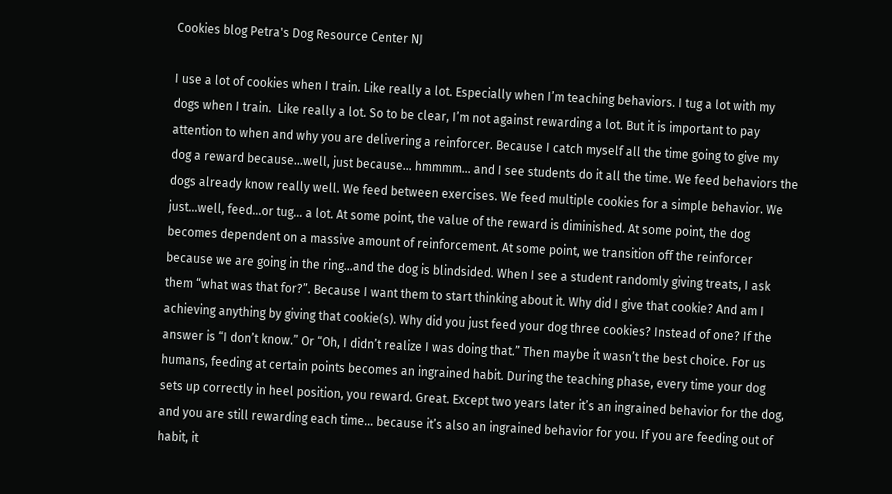Cookies blog Petra's Dog Resource Center NJ

I use a lot of cookies when I train. Like really a lot. Especially when I’m teaching behaviors. I tug a lot with my dogs when I train.  Like really a lot. So to be clear, I’m not against rewarding a lot. But it is important to pay attention to when and why you are delivering a reinforcer. Because I catch myself all the time going to give my dog a reward because…well, just because… hmmmm… and I see students do it all the time. We feed behaviors the dogs already know really well. We feed between exercises. We feed multiple cookies for a simple behavior. We just…well, feed…or tug… a lot. At some point, the value of the reward is diminished. At some point, the dog becomes dependent on a massive amount of reinforcement. At some point, we transition off the reinforcer because we are going in the ring…and the dog is blindsided. When I see a student randomly giving treats, I ask them “what was that for?”. Because I want them to start thinking about it. Why did I give that cookie? And am I achieving anything by giving that cookie(s). Why did you just feed your dog three cookies? Instead of one? If the answer is “I don’t know.” Or “Oh, I didn’t realize I was doing that.” Then maybe it wasn’t the best choice. For us humans, feeding at certain points becomes an ingrained habit. During the teaching phase, every time your dog sets up correctly in heel position, you reward. Great. Except two years later it’s an ingrained behavior for the dog, and you are still rewarding each time… because it’s also an ingrained behavior for you. If you are feeding out of habit, it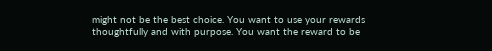might not be the best choice. You want to use your rewards thoughtfully and with purpose. You want the reward to be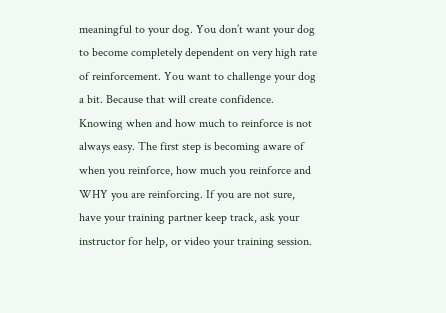meaningful to your dog. You don’t want your dog to become completely dependent on very high rate of reinforcement. You want to challenge your dog a bit. Because that will create confidence. Knowing when and how much to reinforce is not always easy. The first step is becoming aware of when you reinforce, how much you reinforce and WHY you are reinforcing. If you are not sure, have your training partner keep track, ask your instructor for help, or video your training session.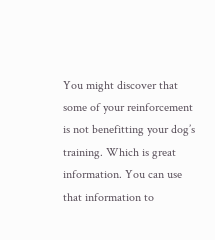You might discover that some of your reinforcement is not benefitting your dog’s training. Which is great information. You can use that information to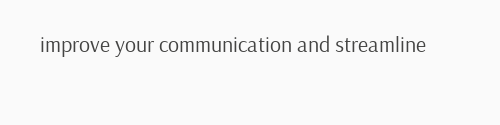improve your communication and streamline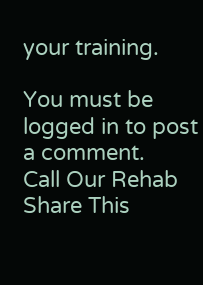your training.

You must be logged in to post a comment.
Call Our Rehab
Share This